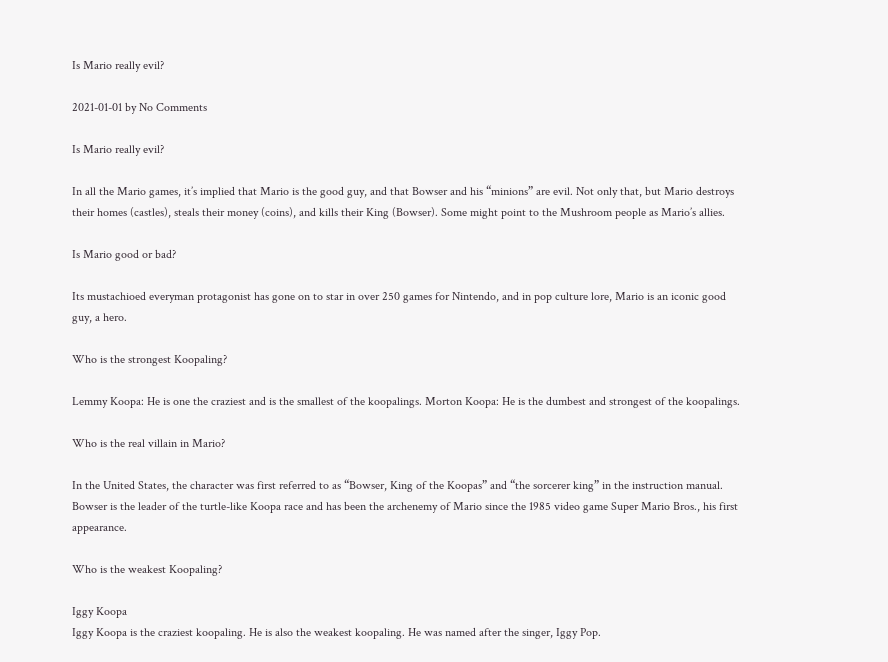Is Mario really evil?

2021-01-01 by No Comments

Is Mario really evil?

In all the Mario games, it’s implied that Mario is the good guy, and that Bowser and his “minions” are evil. Not only that, but Mario destroys their homes (castles), steals their money (coins), and kills their King (Bowser). Some might point to the Mushroom people as Mario’s allies.

Is Mario good or bad?

Its mustachioed everyman protagonist has gone on to star in over 250 games for Nintendo, and in pop culture lore, Mario is an iconic good guy, a hero.

Who is the strongest Koopaling?

Lemmy Koopa: He is one the craziest and is the smallest of the koopalings. Morton Koopa: He is the dumbest and strongest of the koopalings.

Who is the real villain in Mario?

In the United States, the character was first referred to as “Bowser, King of the Koopas” and “the sorcerer king” in the instruction manual. Bowser is the leader of the turtle-like Koopa race and has been the archenemy of Mario since the 1985 video game Super Mario Bros., his first appearance.

Who is the weakest Koopaling?

Iggy Koopa
Iggy Koopa is the craziest koopaling. He is also the weakest koopaling. He was named after the singer, Iggy Pop.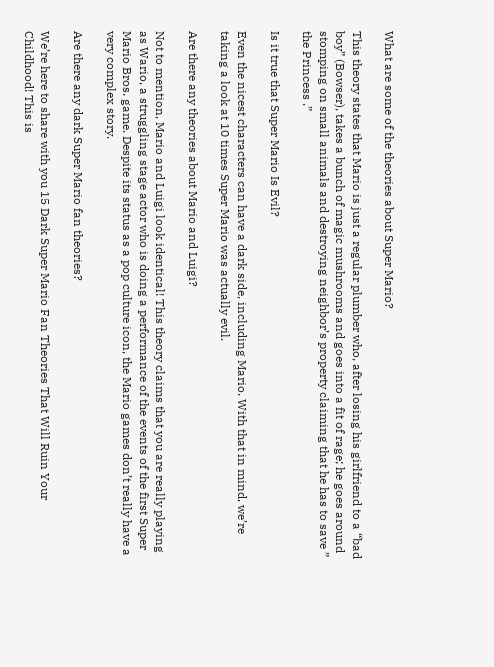What are some of the theories about Super Mario?

This theory states that Mario is just a regular plumber who, after losing his girlfriend to a “bad boy” (Bowser), takes a bunch of magic mushrooms and goes into a fit of rage; he goes around stomping on small animals and destroying neighbor’s property claiming that he has to save ” the Princess .”

Is it true that Super Mario Is Evil?

Even the nicest characters can have a dark side, including Mario. With that in mind, we’re taking a look at 10 times Super Mario was actually evil.

Are there any theories about Mario and Luigi?

Not to mention, Mario and Luigi look identical! This theory claims that you are really playing as Wario, a struggling stage actor who is doing a performance of the events of the first Super Mario Bros. game. Despite its status as a pop culture icon, the Mario games don’t really have a very complex story.

Are there any dark Super Mario fan theories?

We’re here to share with you 15 Dark Super Mario Fan Theories That Will Ruin Your Childhood! This is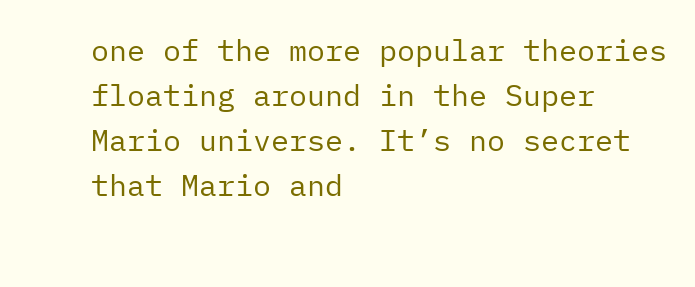one of the more popular theories floating around in the Super Mario universe. It’s no secret that Mario and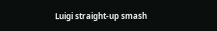Luigi straight-up smash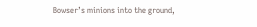Bowser’s minions into the ground,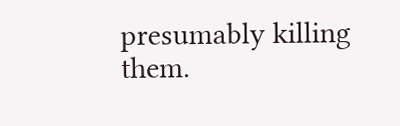presumably killing them.